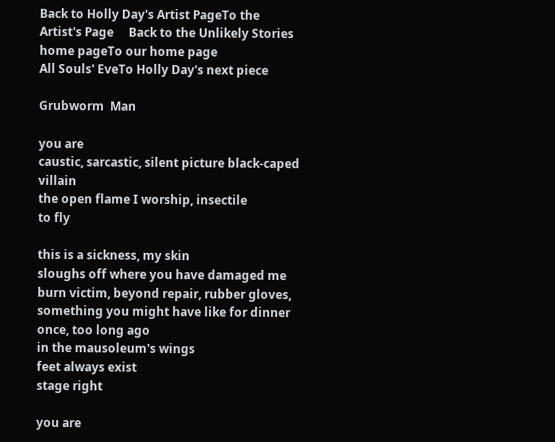Back to Holly Day's Artist PageTo the Artist's Page     Back to the Unlikely Stories home pageTo our home page
All Souls' EveTo Holly Day's next piece

Grubworm  Man

you are
caustic, sarcastic, silent picture black-caped villain
the open flame I worship, insectile
to fly

this is a sickness, my skin
sloughs off where you have damaged me
burn victim, beyond repair, rubber gloves,
something you might have like for dinner
once, too long ago
in the mausoleum's wings
feet always exist
stage right

you are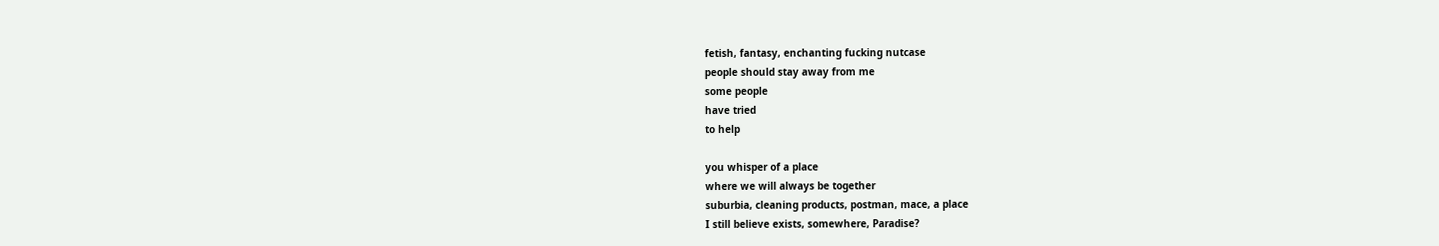fetish, fantasy, enchanting fucking nutcase
people should stay away from me
some people
have tried
to help

you whisper of a place
where we will always be together
suburbia, cleaning products, postman, mace, a place
I still believe exists, somewhere, Paradise?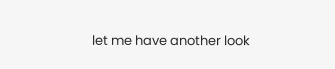let me have another look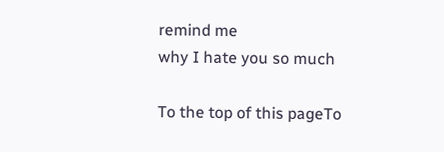remind me
why I hate you so much

To the top of this pageTo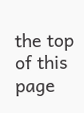the top of this page